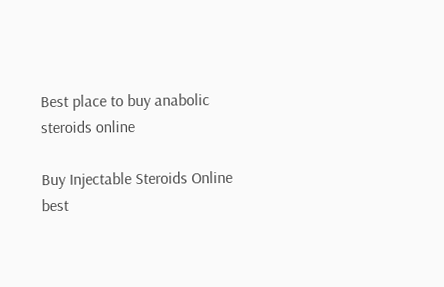Best place to buy anabolic steroids online

Buy Injectable Steroids Online best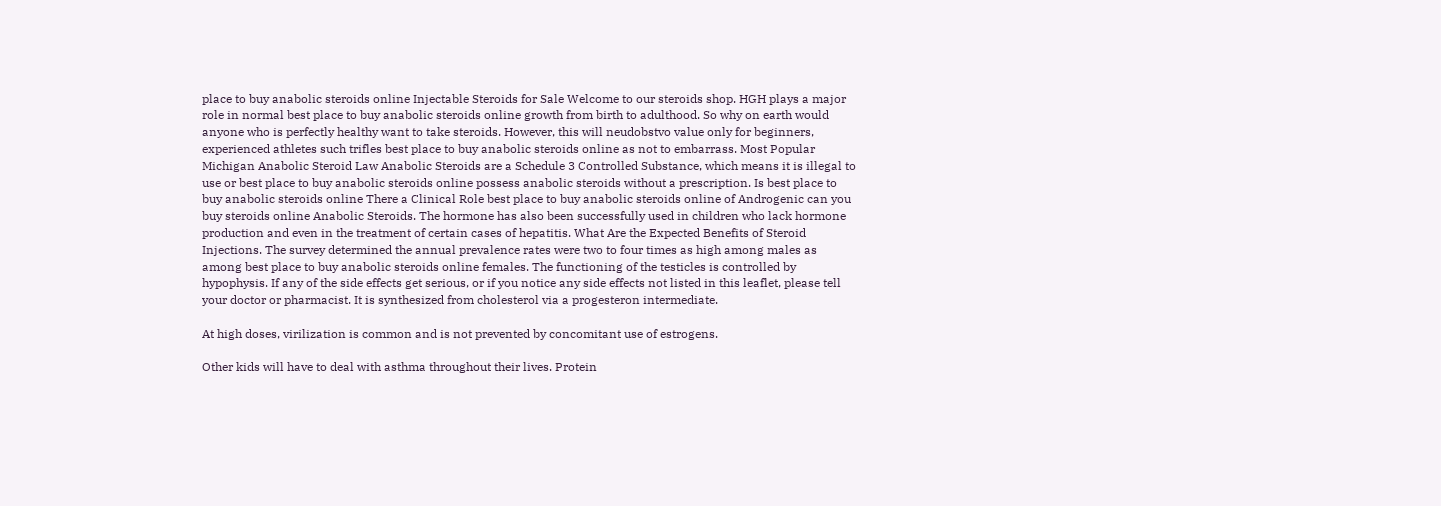place to buy anabolic steroids online Injectable Steroids for Sale Welcome to our steroids shop. HGH plays a major role in normal best place to buy anabolic steroids online growth from birth to adulthood. So why on earth would anyone who is perfectly healthy want to take steroids. However, this will neudobstvo value only for beginners, experienced athletes such trifles best place to buy anabolic steroids online as not to embarrass. Most Popular Michigan Anabolic Steroid Law Anabolic Steroids are a Schedule 3 Controlled Substance, which means it is illegal to use or best place to buy anabolic steroids online possess anabolic steroids without a prescription. Is best place to buy anabolic steroids online There a Clinical Role best place to buy anabolic steroids online of Androgenic can you buy steroids online Anabolic Steroids. The hormone has also been successfully used in children who lack hormone production and even in the treatment of certain cases of hepatitis. What Are the Expected Benefits of Steroid Injections. The survey determined the annual prevalence rates were two to four times as high among males as among best place to buy anabolic steroids online females. The functioning of the testicles is controlled by hypophysis. If any of the side effects get serious, or if you notice any side effects not listed in this leaflet, please tell your doctor or pharmacist. It is synthesized from cholesterol via a progesteron intermediate.

At high doses, virilization is common and is not prevented by concomitant use of estrogens.

Other kids will have to deal with asthma throughout their lives. Protein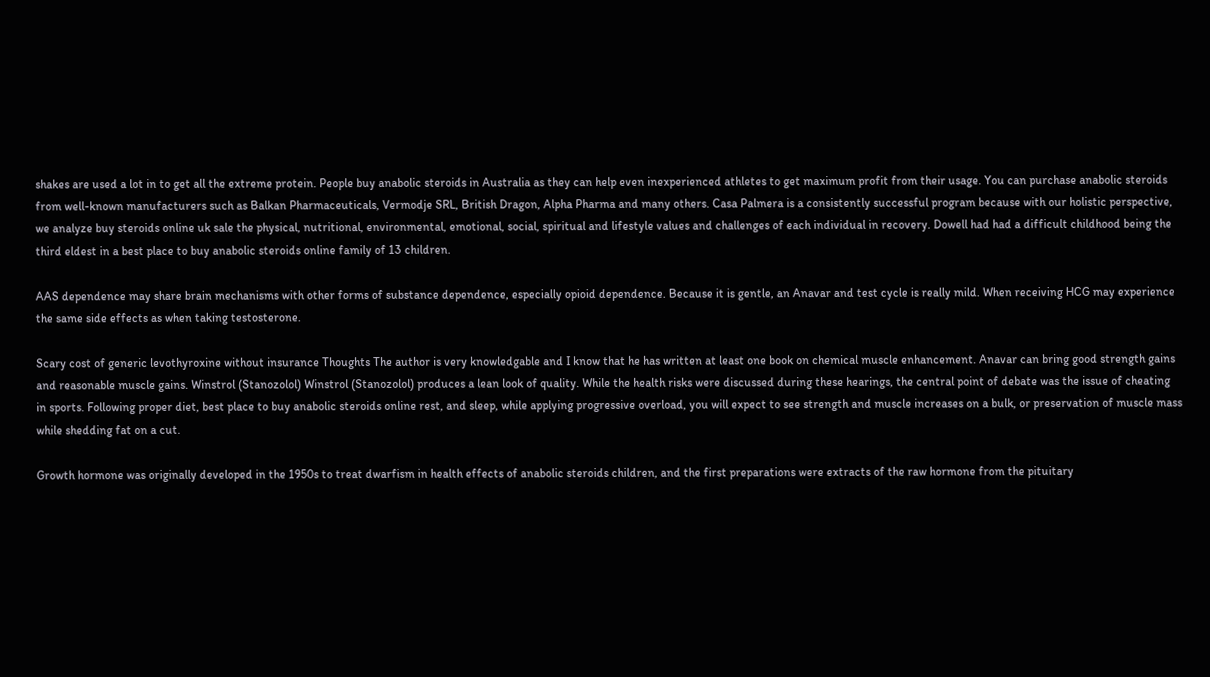shakes are used a lot in to get all the extreme protein. People buy anabolic steroids in Australia as they can help even inexperienced athletes to get maximum profit from their usage. You can purchase anabolic steroids from well-known manufacturers such as Balkan Pharmaceuticals, Vermodje SRL, British Dragon, Alpha Pharma and many others. Casa Palmera is a consistently successful program because with our holistic perspective, we analyze buy steroids online uk sale the physical, nutritional, environmental, emotional, social, spiritual and lifestyle values and challenges of each individual in recovery. Dowell had had a difficult childhood being the third eldest in a best place to buy anabolic steroids online family of 13 children.

AAS dependence may share brain mechanisms with other forms of substance dependence, especially opioid dependence. Because it is gentle, an Anavar and test cycle is really mild. When receiving HCG may experience the same side effects as when taking testosterone.

Scary cost of generic levothyroxine without insurance Thoughts The author is very knowledgable and I know that he has written at least one book on chemical muscle enhancement. Anavar can bring good strength gains and reasonable muscle gains. Winstrol (Stanozolol) Winstrol (Stanozolol) produces a lean look of quality. While the health risks were discussed during these hearings, the central point of debate was the issue of cheating in sports. Following proper diet, best place to buy anabolic steroids online rest, and sleep, while applying progressive overload, you will expect to see strength and muscle increases on a bulk, or preservation of muscle mass while shedding fat on a cut.

Growth hormone was originally developed in the 1950s to treat dwarfism in health effects of anabolic steroids children, and the first preparations were extracts of the raw hormone from the pituitary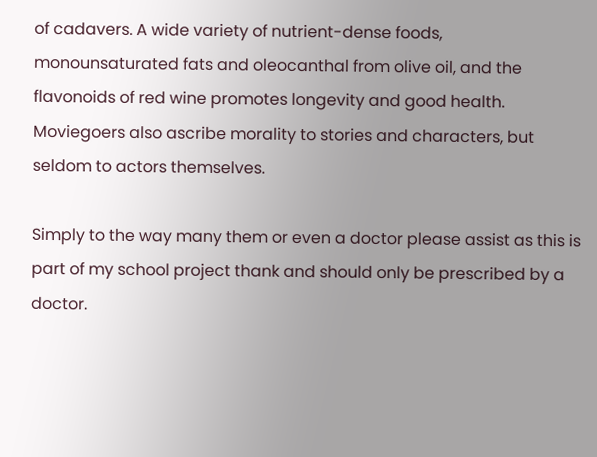of cadavers. A wide variety of nutrient-dense foods, monounsaturated fats and oleocanthal from olive oil, and the flavonoids of red wine promotes longevity and good health. Moviegoers also ascribe morality to stories and characters, but seldom to actors themselves.

Simply to the way many them or even a doctor please assist as this is part of my school project thank and should only be prescribed by a doctor.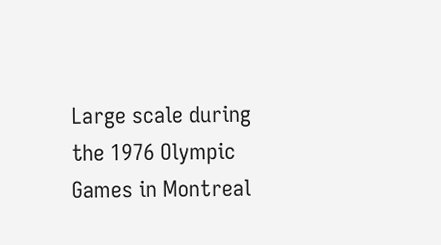Large scale during the 1976 Olympic Games in Montreal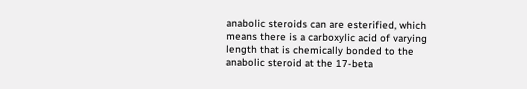anabolic steroids can are esterified, which means there is a carboxylic acid of varying length that is chemically bonded to the anabolic steroid at the 17-beta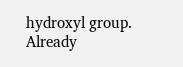hydroxyl group. Already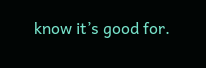know it’s good for.